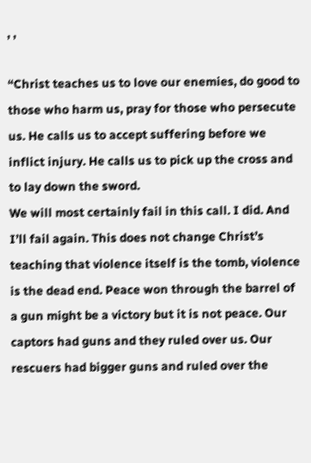, ,

“Christ teaches us to love our enemies, do good to those who harm us, pray for those who persecute us. He calls us to accept suffering before we inflict injury. He calls us to pick up the cross and to lay down the sword.
We will most certainly fail in this call. I did. And I’ll fail again. This does not change Christ’s teaching that violence itself is the tomb, violence is the dead end. Peace won through the barrel of a gun might be a victory but it is not peace. Our captors had guns and they ruled over us. Our rescuers had bigger guns and ruled over the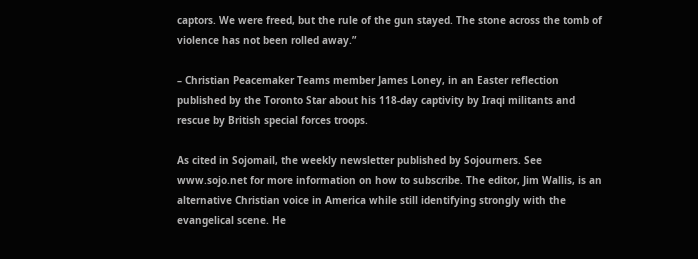captors. We were freed, but the rule of the gun stayed. The stone across the tomb of violence has not been rolled away.”

– Christian Peacemaker Teams member James Loney, in an Easter reflection published by the Toronto Star about his 118-day captivity by Iraqi militants and rescue by British special forces troops.

As cited in Sojomail, the weekly newsletter published by Sojourners. See www.sojo.net for more information on how to subscribe. The editor, Jim Wallis, is an alternative Christian voice in America while still identifying strongly with the evangelical scene. He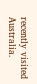recently visited Australia.